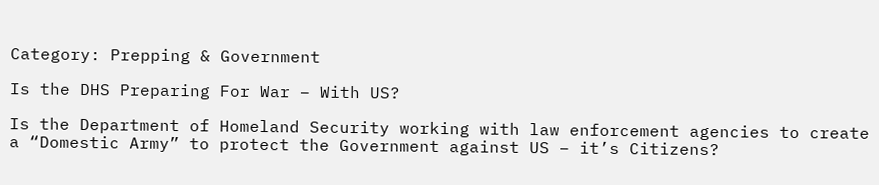Category: Prepping & Government

Is the DHS Preparing For War – With US?

Is the Department of Homeland Security working with law enforcement agencies to create a “Domestic Army” to protect the Government against US – it’s Citizens?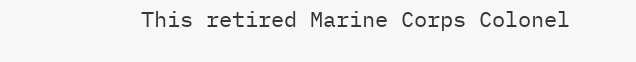This retired Marine Corps Colonel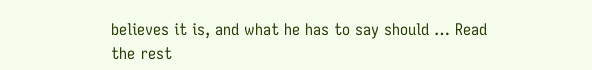believes it is, and what he has to say should … Read the rest